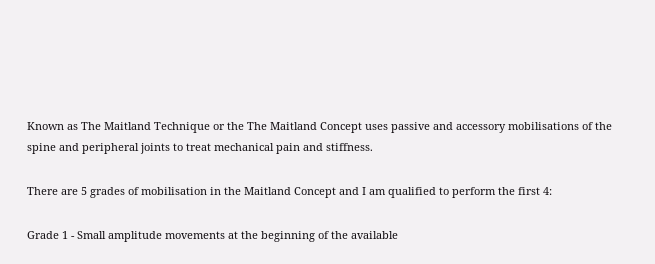Known as The Maitland Technique or the The Maitland Concept uses passive and accessory mobilisations of the spine and peripheral joints to treat mechanical pain and stiffness.

There are 5 grades of mobilisation in the Maitland Concept and I am qualified to perform the first 4:

Grade 1 - Small amplitude movements at the beginning of the available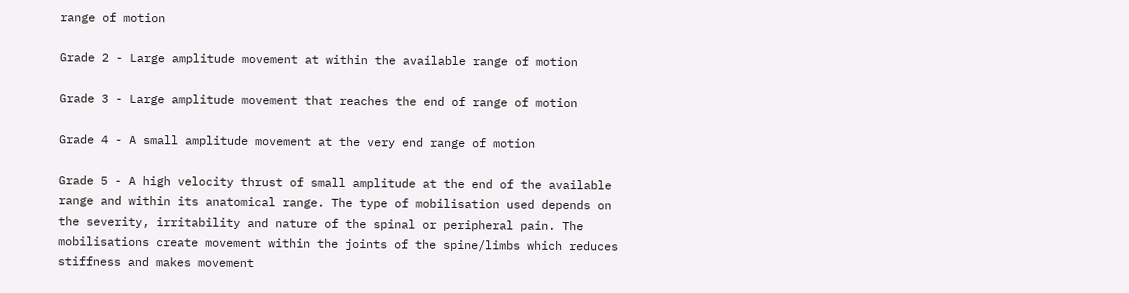range of motion

Grade 2 - Large amplitude movement at within the available range of motion

Grade 3 - Large amplitude movement that reaches the end of range of motion

Grade 4 - A small amplitude movement at the very end range of motion

Grade 5 - A high velocity thrust of small amplitude at the end of the available range and within its anatomical range. The type of mobilisation used depends on the severity, irritability and nature of the spinal or peripheral pain. The mobilisations create movement within the joints of the spine/limbs which reduces stiffness and makes movement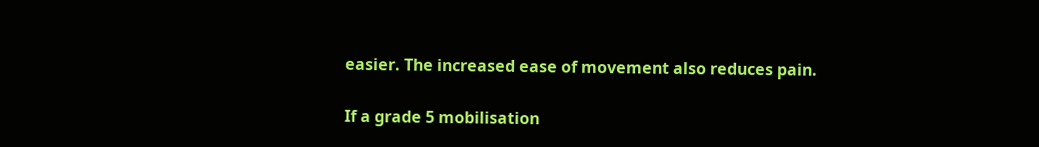easier. The increased ease of movement also reduces pain.

If a grade 5 mobilisation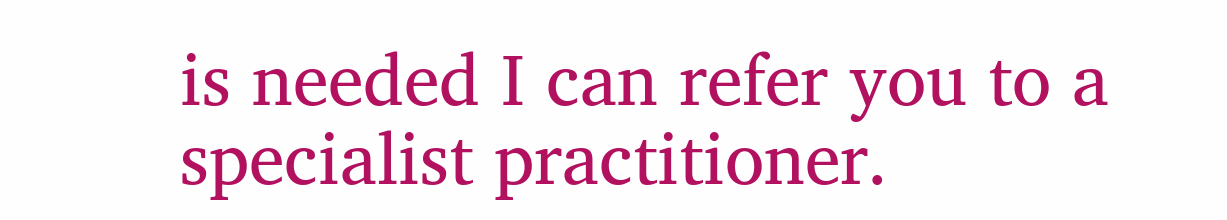is needed I can refer you to a specialist practitioner.